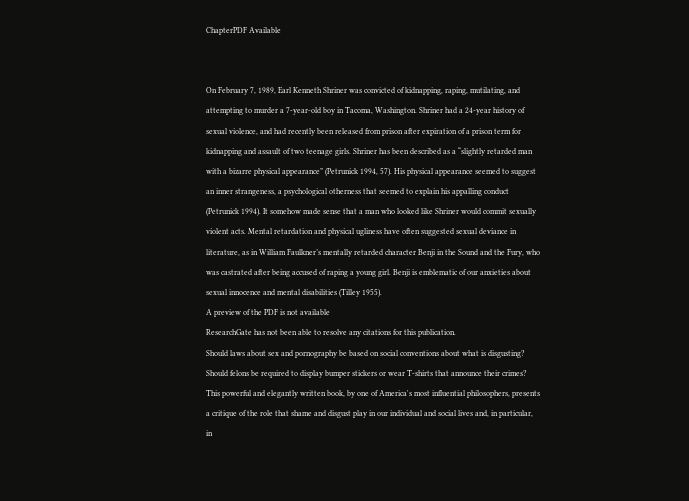ChapterPDF Available


On February 7, 1989, Earl Kenneth Shriner was convicted of kidnapping, raping, mutilating, and attempting to murder a 7-year-old boy in Tacoma, Washington. Shriner had a 24-year history of sexual violence, and had recently been released from prison after expiration of a prison term for kidnapping and assault of two teenage girls. Shriner has been described as a “slightly retarded man with a bizarre physical appearance” (Petrunick 1994, 57). His physical appearance seemed to suggest an inner strangeness, a psychological otherness that seemed to explain his appalling conduct (Petrunick 1994). It somehow made sense that a man who looked like Shriner would commit sexually violent acts. Mental retardation and physical ugliness have often suggested sexual deviance in literature, as in William Faulkner’s mentally retarded character Benji in the Sound and the Fury, who was castrated after being accused of raping a young girl. Benji is emblematic of our anxieties about sexual innocence and mental disabilities (Tilley 1955).
A preview of the PDF is not available
ResearchGate has not been able to resolve any citations for this publication.
Should laws about sex and pornography be based on social conventions about what is disgusting? Should felons be required to display bumper stickers or wear T-shirts that announce their crimes? This powerful and elegantly written book, by one of America's most influential philosophers, presents a critique of the role that shame and disgust play in our individual and social lives and, in particular, in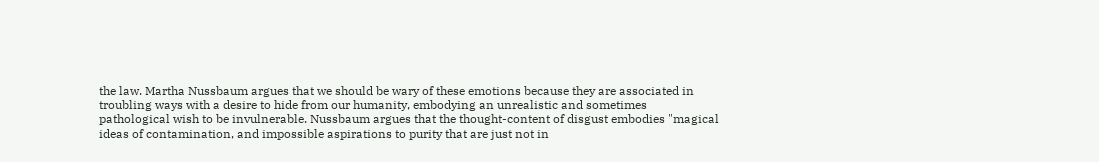the law. Martha Nussbaum argues that we should be wary of these emotions because they are associated in troubling ways with a desire to hide from our humanity, embodying an unrealistic and sometimes pathological wish to be invulnerable. Nussbaum argues that the thought-content of disgust embodies "magical ideas of contamination, and impossible aspirations to purity that are just not in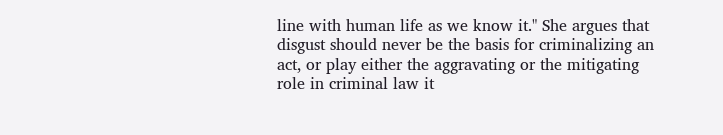line with human life as we know it." She argues that disgust should never be the basis for criminalizing an act, or play either the aggravating or the mitigating role in criminal law it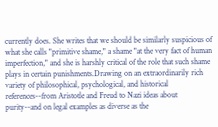currently does. She writes that we should be similarly suspicious of what she calls "primitive shame," a shame "at the very fact of human imperfection," and she is harshly critical of the role that such shame plays in certain punishments.Drawing on an extraordinarily rich variety of philosophical, psychological, and historical references--from Aristotle and Freud to Nazi ideas about purity--and on legal examples as diverse as the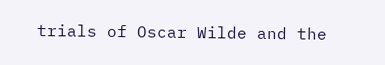trials of Oscar Wilde and the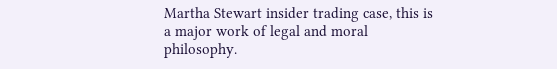Martha Stewart insider trading case, this is a major work of legal and moral philosophy.